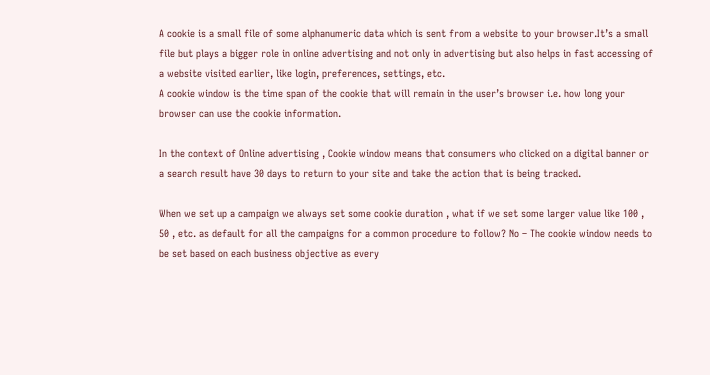A cookie is a small file of some alphanumeric data which is sent from a website to your browser.It’s a small file but plays a bigger role in online advertising and not only in advertising but also helps in fast accessing of a website visited earlier, like login, preferences, settings, etc.
A cookie window is the time span of the cookie that will remain in the user’s browser i.e. how long your browser can use the cookie information.

In the context of Online advertising , Cookie window means that consumers who clicked on a digital banner or a search result have 30 days to return to your site and take the action that is being tracked.

When we set up a campaign we always set some cookie duration , what if we set some larger value like 100 , 50 , etc. as default for all the campaigns for a common procedure to follow? No – The cookie window needs to be set based on each business objective as every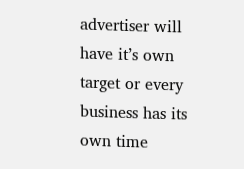advertiser will have it’s own target or every business has its own time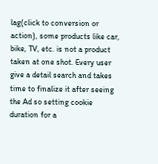lag(click to conversion or action), some products like car, bike, TV, etc. is not a product taken at one shot. Every user give a detail search and takes time to finalize it after seeing the Ad so setting cookie duration for a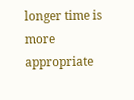longer time is more appropriate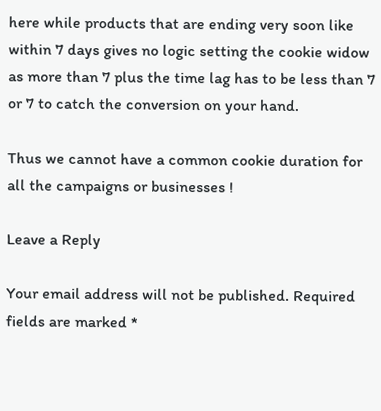here while products that are ending very soon like within 7 days gives no logic setting the cookie widow as more than 7 plus the time lag has to be less than 7 or 7 to catch the conversion on your hand.

Thus we cannot have a common cookie duration for all the campaigns or businesses !

Leave a Reply

Your email address will not be published. Required fields are marked *